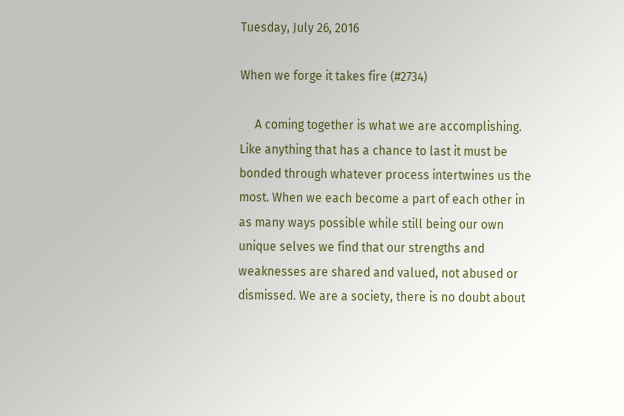Tuesday, July 26, 2016

When we forge it takes fire (#2734)

     A coming together is what we are accomplishing. Like anything that has a chance to last it must be bonded through whatever process intertwines us the most. When we each become a part of each other in as many ways possible while still being our own unique selves we find that our strengths and weaknesses are shared and valued, not abused or dismissed. We are a society, there is no doubt about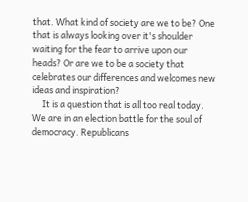that. What kind of society are we to be? One that is always looking over it's shoulder waiting for the fear to arrive upon our heads? Or are we to be a society that celebrates our differences and welcomes new ideas and inspiration?
     It is a question that is all too real today. We are in an election battle for the soul of democracy. Republicans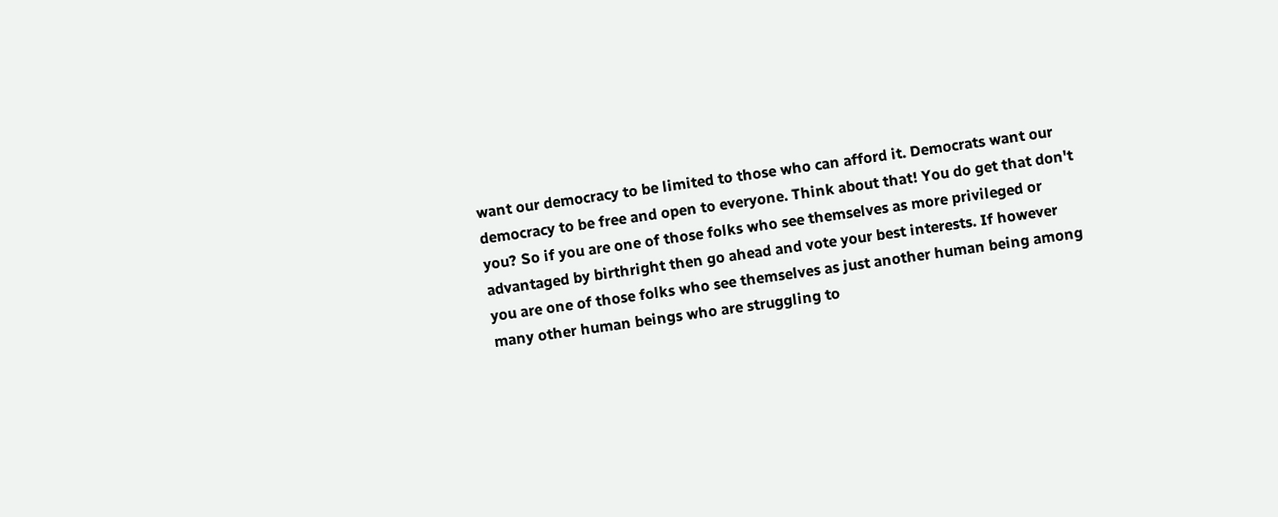want our democracy to be limited to those who can afford it. Democrats want our democracy to be free and open to everyone. Think about that! You do get that don't you? So if you are one of those folks who see themselves as more privileged or advantaged by birthright then go ahead and vote your best interests. If however you are one of those folks who see themselves as just another human being among many other human beings who are struggling to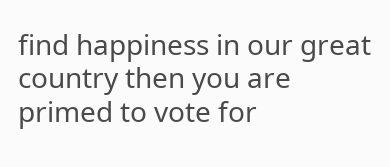find happiness in our great country then you are primed to vote for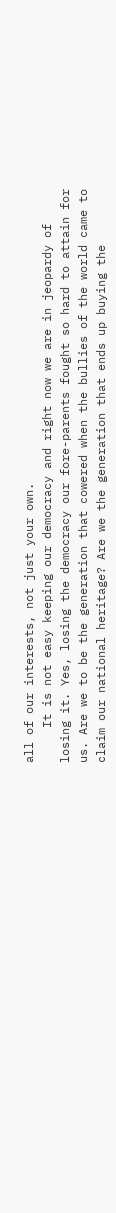all of our interests, not just your own.
     It is not easy keeping our democracy and right now we are in jeopardy of losing it. Yes, losing the democracy our fore-parents fought so hard to attain for us. Are we to be the generation that cowered when the bullies of the world came to claim our national heritage? Are we the generation that ends up buying the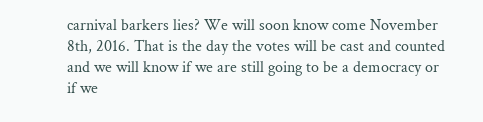carnival barkers lies? We will soon know come November 8th, 2016. That is the day the votes will be cast and counted and we will know if we are still going to be a democracy or if we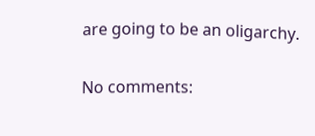are going to be an oligarchy.

No comments: